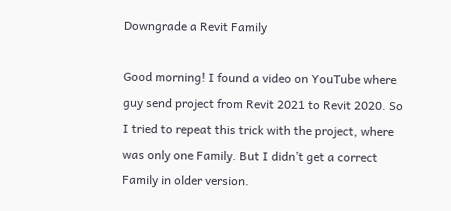Downgrade a Revit Family

Good morning! I found a video on YouTube where guy send project from Revit 2021 to Revit 2020. So I tried to repeat this trick with the project, where was only one Family. But I didn’t get a correct Family in older version.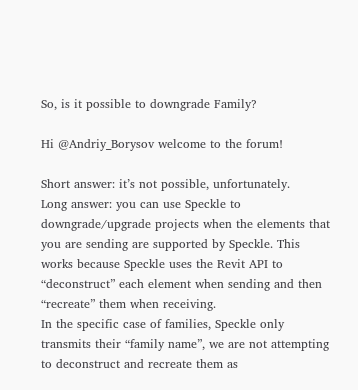So, is it possible to downgrade Family?

Hi @Andriy_Borysov welcome to the forum!

Short answer: it’s not possible, unfortunately.
Long answer: you can use Speckle to downgrade/upgrade projects when the elements that you are sending are supported by Speckle. This works because Speckle uses the Revit API to “deconstruct” each element when sending and then “recreate” them when receiving.
In the specific case of families, Speckle only transmits their “family name”, we are not attempting to deconstruct and recreate them as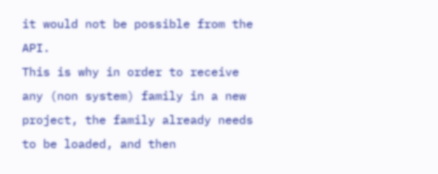it would not be possible from the API.
This is why in order to receive any (non system) family in a new project, the family already needs to be loaded, and then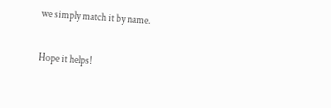we simply match it by name.

Hope it helps!